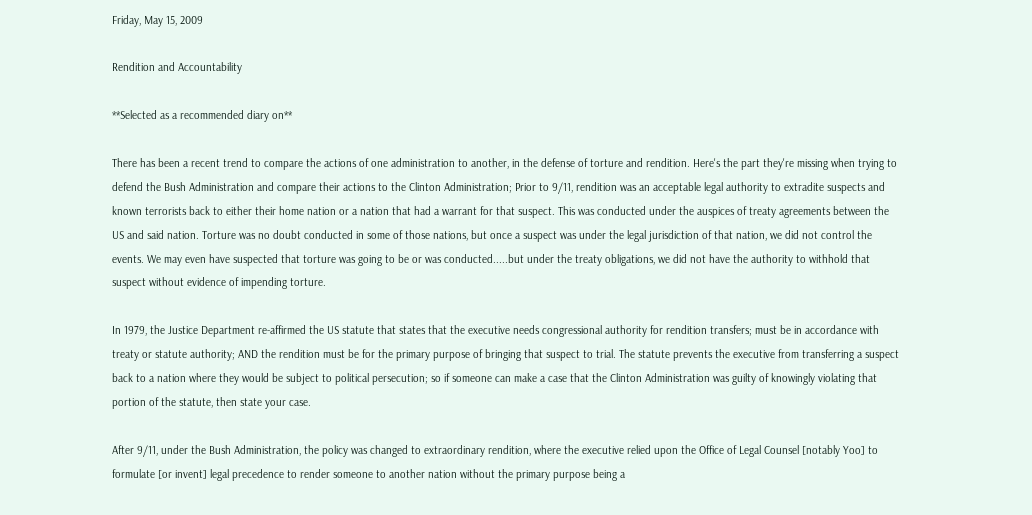Friday, May 15, 2009

Rendition and Accountability

**Selected as a recommended diary on**

There has been a recent trend to compare the actions of one administration to another, in the defense of torture and rendition. Here's the part they're missing when trying to defend the Bush Administration and compare their actions to the Clinton Administration; Prior to 9/11, rendition was an acceptable legal authority to extradite suspects and known terrorists back to either their home nation or a nation that had a warrant for that suspect. This was conducted under the auspices of treaty agreements between the US and said nation. Torture was no doubt conducted in some of those nations, but once a suspect was under the legal jurisdiction of that nation, we did not control the events. We may even have suspected that torture was going to be or was conducted.....but under the treaty obligations, we did not have the authority to withhold that suspect without evidence of impending torture.

In 1979, the Justice Department re-affirmed the US statute that states that the executive needs congressional authority for rendition transfers; must be in accordance with treaty or statute authority; AND the rendition must be for the primary purpose of bringing that suspect to trial. The statute prevents the executive from transferring a suspect back to a nation where they would be subject to political persecution; so if someone can make a case that the Clinton Administration was guilty of knowingly violating that portion of the statute, then state your case.

After 9/11, under the Bush Administration, the policy was changed to extraordinary rendition, where the executive relied upon the Office of Legal Counsel [notably Yoo] to formulate [or invent] legal precedence to render someone to another nation without the primary purpose being a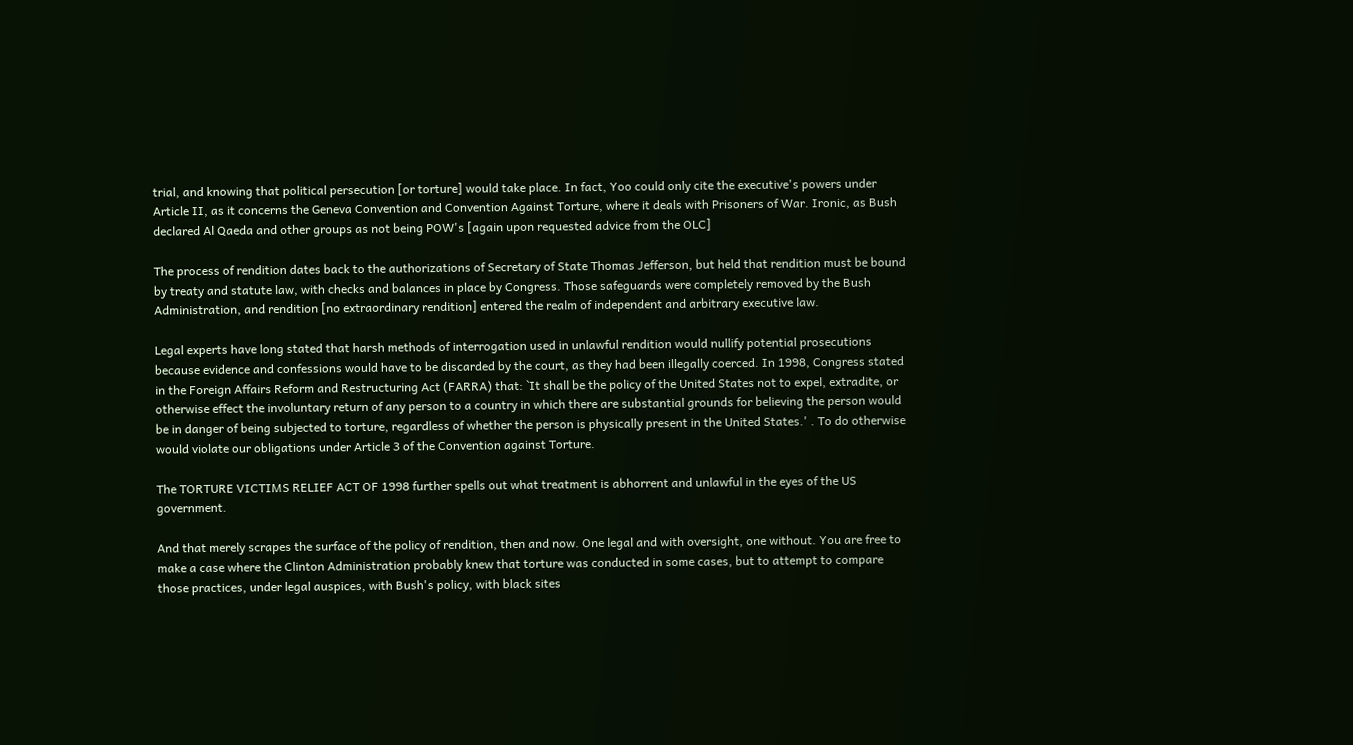trial, and knowing that political persecution [or torture] would take place. In fact, Yoo could only cite the executive's powers under Article II, as it concerns the Geneva Convention and Convention Against Torture, where it deals with Prisoners of War. Ironic, as Bush declared Al Qaeda and other groups as not being POW's [again upon requested advice from the OLC]

The process of rendition dates back to the authorizations of Secretary of State Thomas Jefferson, but held that rendition must be bound by treaty and statute law, with checks and balances in place by Congress. Those safeguards were completely removed by the Bush Administration, and rendition [no extraordinary rendition] entered the realm of independent and arbitrary executive law.

Legal experts have long stated that harsh methods of interrogation used in unlawful rendition would nullify potential prosecutions because evidence and confessions would have to be discarded by the court, as they had been illegally coerced. In 1998, Congress stated in the Foreign Affairs Reform and Restructuring Act (FARRA) that: `It shall be the policy of the United States not to expel, extradite, or otherwise effect the involuntary return of any person to a country in which there are substantial grounds for believing the person would be in danger of being subjected to torture, regardless of whether the person is physically present in the United States.' . To do otherwise would violate our obligations under Article 3 of the Convention against Torture.

The TORTURE VICTIMS RELIEF ACT OF 1998 further spells out what treatment is abhorrent and unlawful in the eyes of the US government.

And that merely scrapes the surface of the policy of rendition, then and now. One legal and with oversight, one without. You are free to make a case where the Clinton Administration probably knew that torture was conducted in some cases, but to attempt to compare those practices, under legal auspices, with Bush's policy, with black sites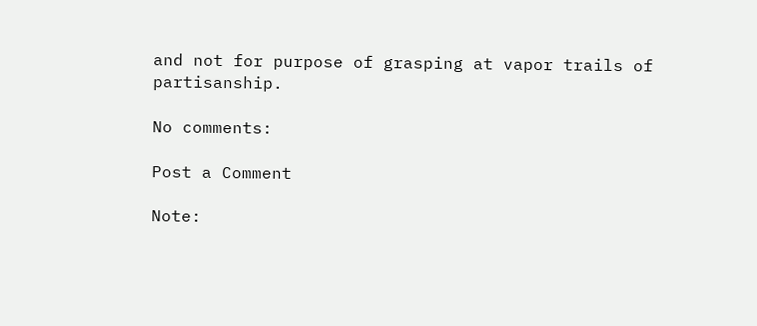and not for purpose of grasping at vapor trails of partisanship.

No comments:

Post a Comment

Note: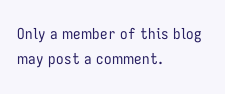Only a member of this blog may post a comment.